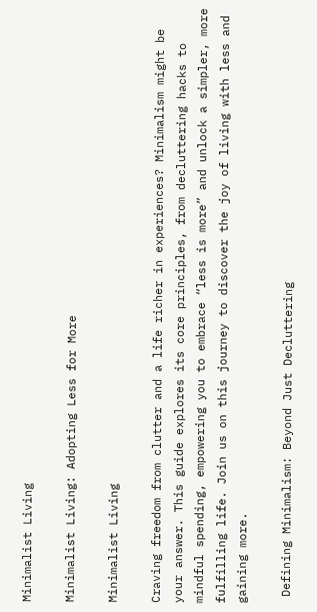Minimalist Living

Minimalist Living: Adopting Less for More

Minimalist Living

Craving freedom from clutter and a life richer in experiences? Minimalism might be your answer. This guide explores its core principles, from decluttering hacks to mindful spending, empowering you to embrace “less is more” and unlock a simpler, more fulfilling life. Join us on this journey to discover the joy of living with less and gaining more.

 Defining Minimalism: Beyond Just Decluttering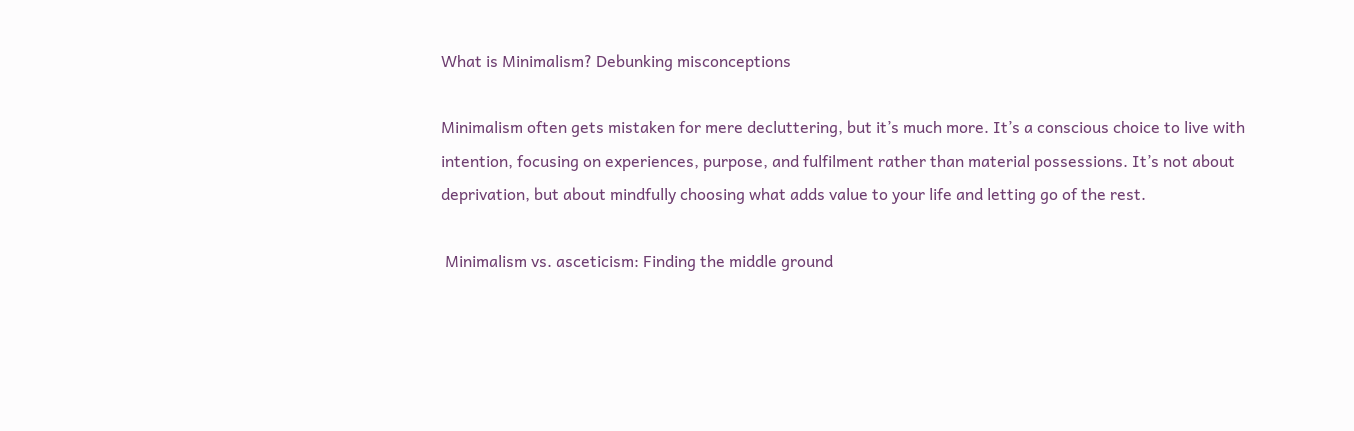What is Minimalism? Debunking misconceptions

Minimalism often gets mistaken for mere decluttering, but it’s much more. It’s a conscious choice to live with intention, focusing on experiences, purpose, and fulfilment rather than material possessions. It’s not about deprivation, but about mindfully choosing what adds value to your life and letting go of the rest.

 Minimalism vs. asceticism: Finding the middle ground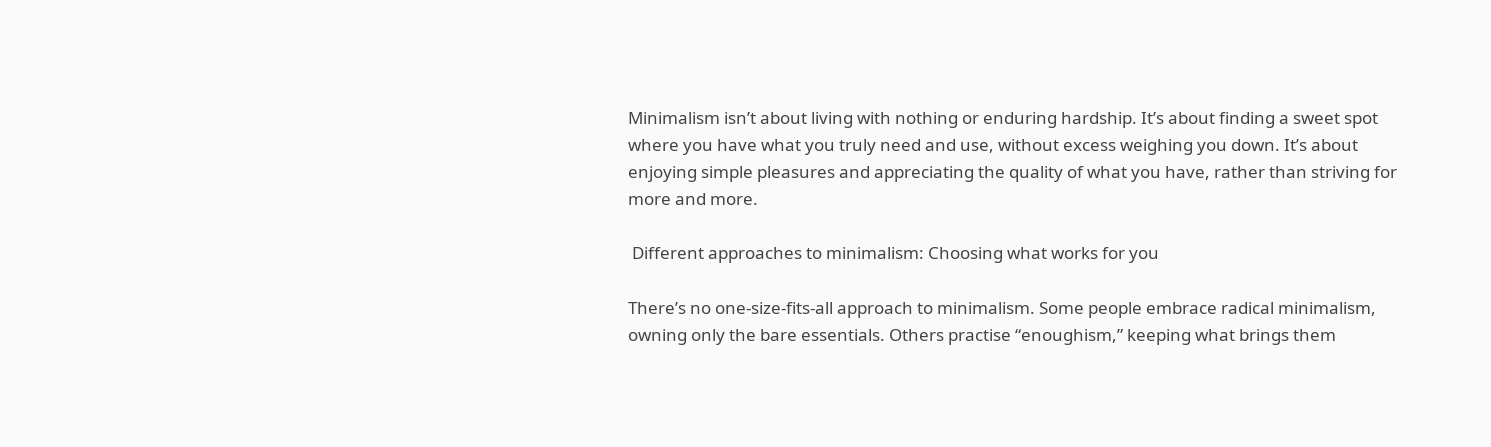Minimalism isn’t about living with nothing or enduring hardship. It’s about finding a sweet spot where you have what you truly need and use, without excess weighing you down. It’s about enjoying simple pleasures and appreciating the quality of what you have, rather than striving for more and more.

 Different approaches to minimalism: Choosing what works for you

There’s no one-size-fits-all approach to minimalism. Some people embrace radical minimalism, owning only the bare essentials. Others practise “enoughism,” keeping what brings them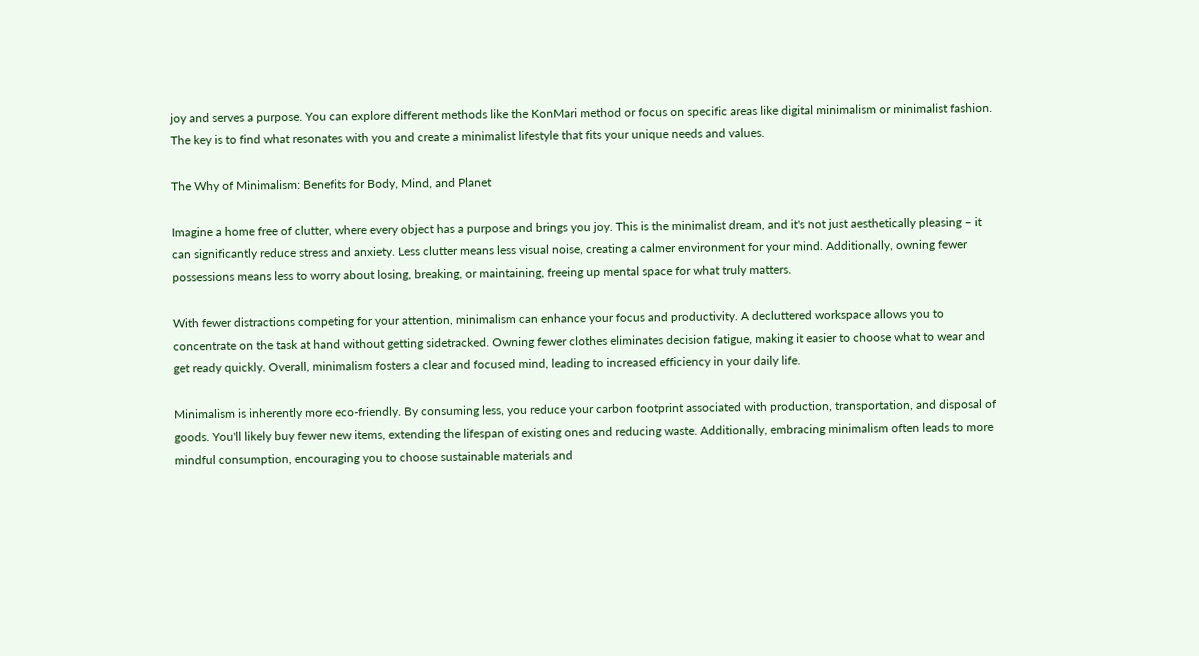joy and serves a purpose. You can explore different methods like the KonMari method or focus on specific areas like digital minimalism or minimalist fashion. The key is to find what resonates with you and create a minimalist lifestyle that fits your unique needs and values.

The Why of Minimalism: Benefits for Body, Mind, and Planet

Imagine a home free of clutter, where every object has a purpose and brings you joy. This is the minimalist dream, and it's not just aesthetically pleasing – it can significantly reduce stress and anxiety. Less clutter means less visual noise, creating a calmer environment for your mind. Additionally, owning fewer possessions means less to worry about losing, breaking, or maintaining, freeing up mental space for what truly matters.

With fewer distractions competing for your attention, minimalism can enhance your focus and productivity. A decluttered workspace allows you to concentrate on the task at hand without getting sidetracked. Owning fewer clothes eliminates decision fatigue, making it easier to choose what to wear and get ready quickly. Overall, minimalism fosters a clear and focused mind, leading to increased efficiency in your daily life.

Minimalism is inherently more eco-friendly. By consuming less, you reduce your carbon footprint associated with production, transportation, and disposal of goods. You'll likely buy fewer new items, extending the lifespan of existing ones and reducing waste. Additionally, embracing minimalism often leads to more mindful consumption, encouraging you to choose sustainable materials and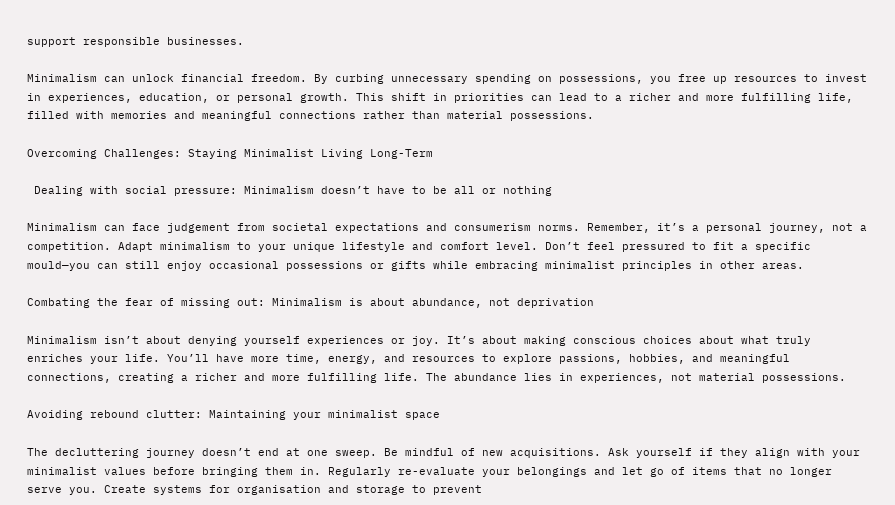support responsible businesses.

Minimalism can unlock financial freedom. By curbing unnecessary spending on possessions, you free up resources to invest in experiences, education, or personal growth. This shift in priorities can lead to a richer and more fulfilling life, filled with memories and meaningful connections rather than material possessions.

Overcoming Challenges: Staying Minimalist Living Long-Term

 Dealing with social pressure: Minimalism doesn’t have to be all or nothing

Minimalism can face judgement from societal expectations and consumerism norms. Remember, it’s a personal journey, not a competition. Adapt minimalism to your unique lifestyle and comfort level. Don’t feel pressured to fit a specific mould—you can still enjoy occasional possessions or gifts while embracing minimalist principles in other areas.

Combating the fear of missing out: Minimalism is about abundance, not deprivation

Minimalism isn’t about denying yourself experiences or joy. It’s about making conscious choices about what truly enriches your life. You’ll have more time, energy, and resources to explore passions, hobbies, and meaningful connections, creating a richer and more fulfilling life. The abundance lies in experiences, not material possessions.

Avoiding rebound clutter: Maintaining your minimalist space

The decluttering journey doesn’t end at one sweep. Be mindful of new acquisitions. Ask yourself if they align with your minimalist values before bringing them in. Regularly re-evaluate your belongings and let go of items that no longer serve you. Create systems for organisation and storage to prevent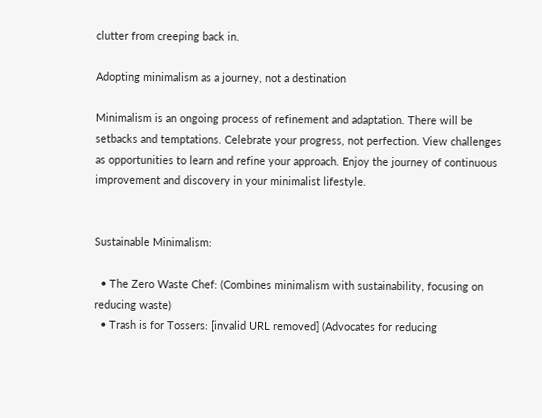clutter from creeping back in.

Adopting minimalism as a journey, not a destination

Minimalism is an ongoing process of refinement and adaptation. There will be setbacks and temptations. Celebrate your progress, not perfection. View challenges as opportunities to learn and refine your approach. Enjoy the journey of continuous improvement and discovery in your minimalist lifestyle.


Sustainable Minimalism:

  • The Zero Waste Chef: (Combines minimalism with sustainability, focusing on reducing waste)
  • Trash is for Tossers: [invalid URL removed] (Advocates for reducing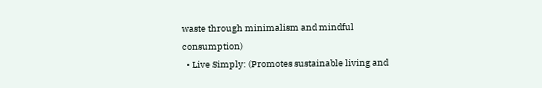waste through minimalism and mindful consumption)
  • Live Simply: (Promotes sustainable living and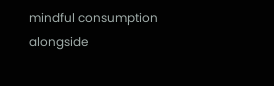mindful consumption alongside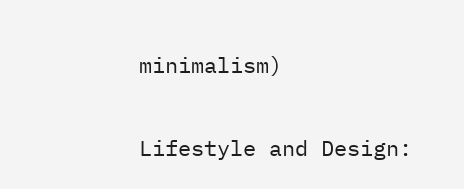minimalism)

Lifestyle and Design: